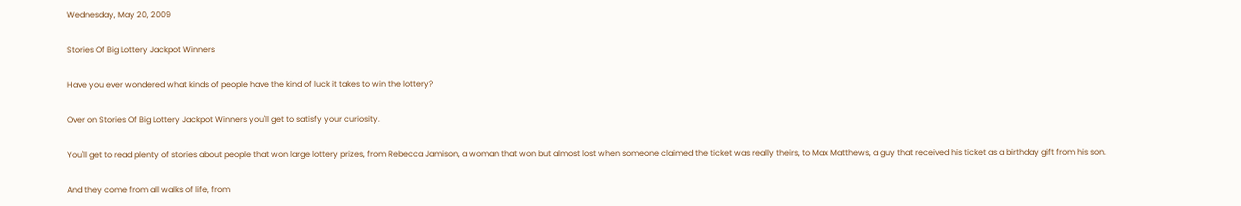Wednesday, May 20, 2009

Stories Of Big Lottery Jackpot Winners

Have you ever wondered what kinds of people have the kind of luck it takes to win the lottery?

Over on Stories Of Big Lottery Jackpot Winners you'll get to satisfy your curiosity.

You'll get to read plenty of stories about people that won large lottery prizes, from Rebecca Jamison, a woman that won but almost lost when someone claimed the ticket was really theirs, to Max Matthews, a guy that received his ticket as a birthday gift from his son.

And they come from all walks of life, from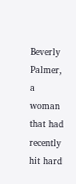Beverly Palmer, a woman that had recently hit hard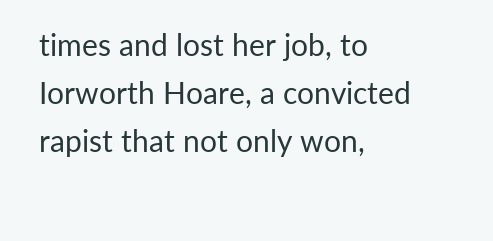times and lost her job, to Iorworth Hoare, a convicted rapist that not only won,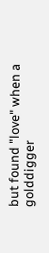but found "love" when a golddigger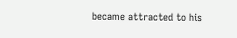became attracted to his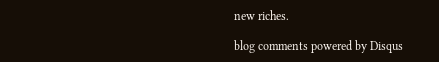new riches.

blog comments powered by Disqus